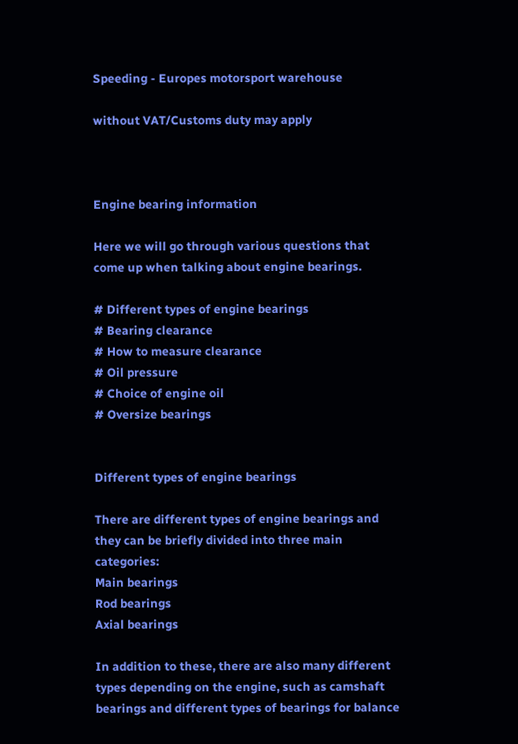Speeding - Europes motorsport warehouse

without VAT/Customs duty may apply



Engine bearing information

Here we will go through various questions that come up when talking about engine bearings.

# Different types of engine bearings
# Bearing clearance
# How to measure clearance
# Oil pressure
# Choice of engine oil
# Oversize bearings


Different types of engine bearings

There are different types of engine bearings and they can be briefly divided into three main categories:
Main bearings
Rod bearings
Axial bearings

In addition to these, there are also many different types depending on the engine, such as camshaft bearings and different types of bearings for balance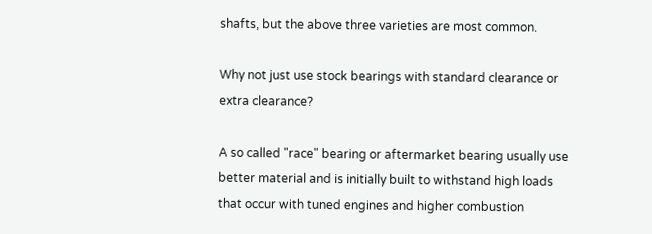shafts, but the above three varieties are most common.

Why not just use stock bearings with standard clearance or extra clearance?

A so called "race" bearing or aftermarket bearing usually use better material and is initially built to withstand high loads that occur with tuned engines and higher combustion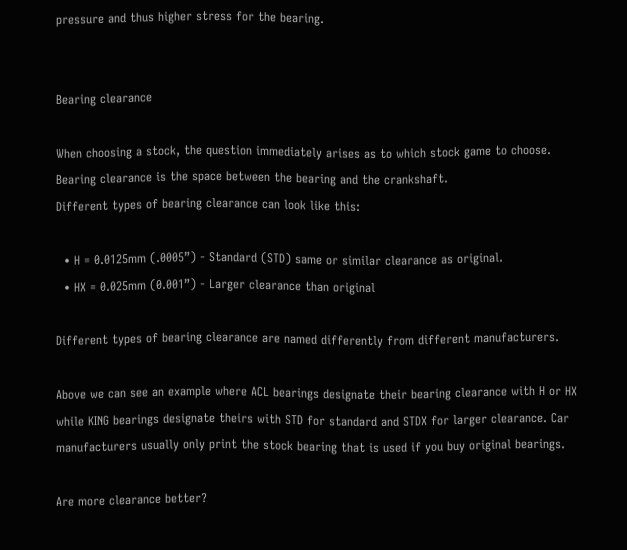pressure and thus higher stress for the bearing.


Bearing clearance

When choosing a stock, the question immediately arises as to which stock game to choose. Bearing clearance is the space between the bearing and the crankshaft.
Different types of bearing clearance can look like this:

  • H = 0.0125mm (.0005”) - Standard (STD) same or similar clearance as original.
  • HX = 0.025mm (0.001”) - Larger clearance than original

Different types of bearing clearance are named differently from different manufacturers.

Above we can see an example where ACL bearings designate their bearing clearance with H or HX while KING bearings designate theirs with STD for standard and STDX for larger clearance. Car manufacturers usually only print the stock bearing that is used if you buy original bearings.

Are more clearance better?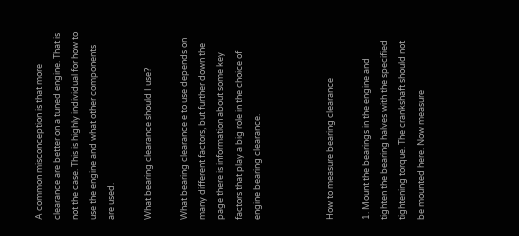A common misconception is that more clearance are better on a tuned engine. That is not the case. This is highly individual for how to use the engine and what other components are used.

What bearing clearance should I use?

What bearing clearance e to use depends on many different factors, but further down the page there is information about some key factors that play a big role in the choice of engine bearing clearance.



How to measure bearing clearance

1. Mount the bearings in the engine and tighten the bearing halves with the specified tightening torque. The crankshaft should not be mounted here. Now measure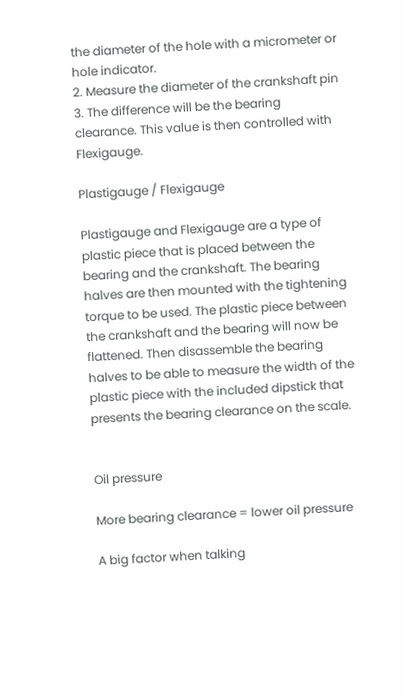the diameter of the hole with a micrometer or hole indicator.
2. Measure the diameter of the crankshaft pin
3. The difference will be the bearing clearance. This value is then controlled with Flexigauge.

Plastigauge / Flexigauge

Plastigauge and Flexigauge are a type of plastic piece that is placed between the bearing and the crankshaft. The bearing halves are then mounted with the tightening torque to be used. The plastic piece between the crankshaft and the bearing will now be flattened. Then disassemble the bearing halves to be able to measure the width of the plastic piece with the included dipstick that presents the bearing clearance on the scale.


Oil pressure

More bearing clearance = lower oil pressure

A big factor when talking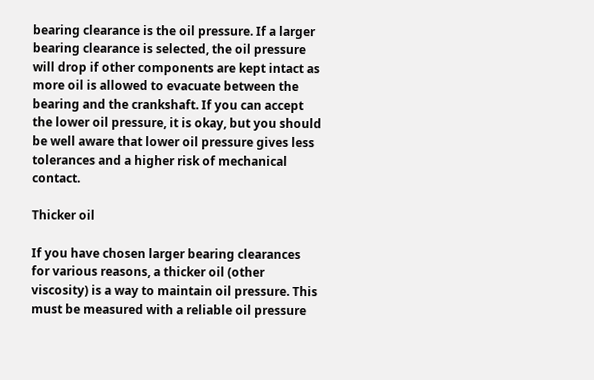bearing clearance is the oil pressure. If a larger bearing clearance is selected, the oil pressure will drop if other components are kept intact as more oil is allowed to evacuate between the bearing and the crankshaft. If you can accept the lower oil pressure, it is okay, but you should be well aware that lower oil pressure gives less tolerances and a higher risk of mechanical contact.

Thicker oil

If you have chosen larger bearing clearances for various reasons, a thicker oil (other viscosity) is a way to maintain oil pressure. This must be measured with a reliable oil pressure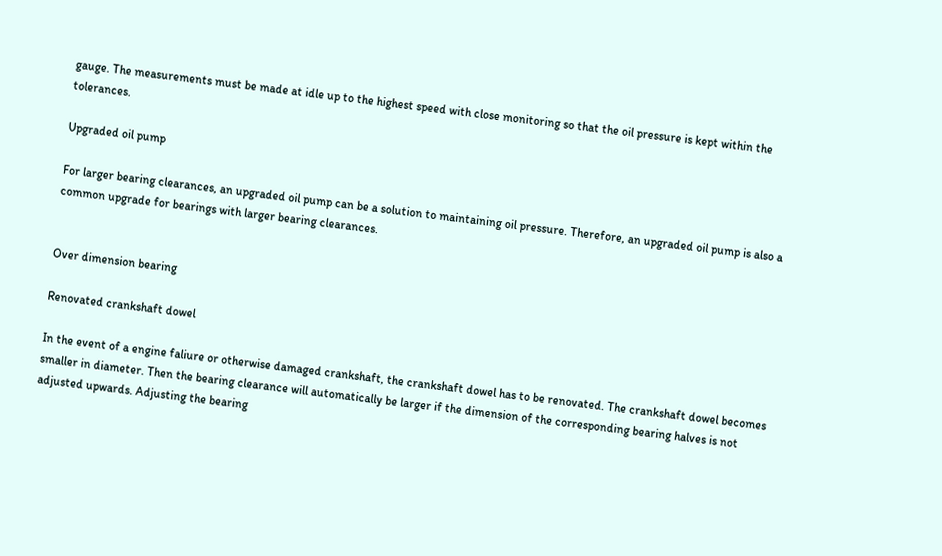gauge. The measurements must be made at idle up to the highest speed with close monitoring so that the oil pressure is kept within the tolerances.

Upgraded oil pump

For larger bearing clearances, an upgraded oil pump can be a solution to maintaining oil pressure. Therefore, an upgraded oil pump is also a common upgrade for bearings with larger bearing clearances.


Over dimension bearing

Renovated crankshaft dowel

In the event of a engine faliure or otherwise damaged crankshaft, the crankshaft dowel has to be renovated. The crankshaft dowel becomes smaller in diameter. Then the bearing clearance will automatically be larger if the dimension of the corresponding bearing halves is not adjusted upwards. Adjusting the bearing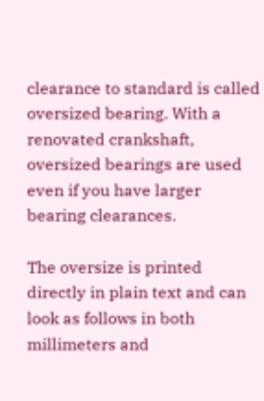clearance to standard is called oversized bearing. With a renovated crankshaft, oversized bearings are used even if you have larger bearing clearances.

The oversize is printed directly in plain text and can look as follows in both millimeters and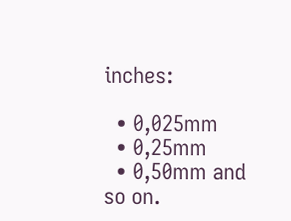inches:

  • 0,025mm
  • 0,25mm
  • 0,50mm and so on.